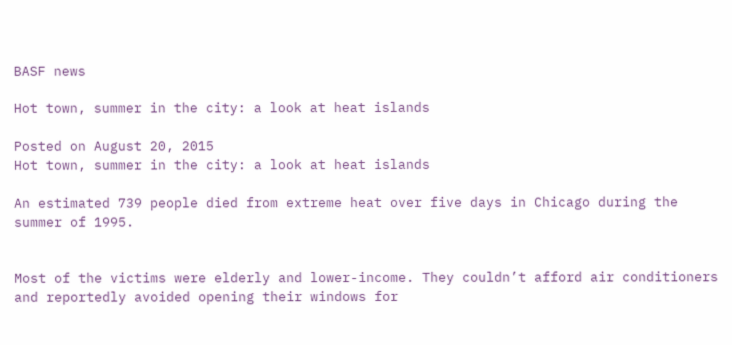BASF news

Hot town, summer in the city: a look at heat islands

Posted on August 20, 2015
Hot town, summer in the city: a look at heat islands

An estimated 739 people died from extreme heat over five days in Chicago during the summer of 1995.


Most of the victims were elderly and lower-income. They couldn’t afford air conditioners and reportedly avoided opening their windows for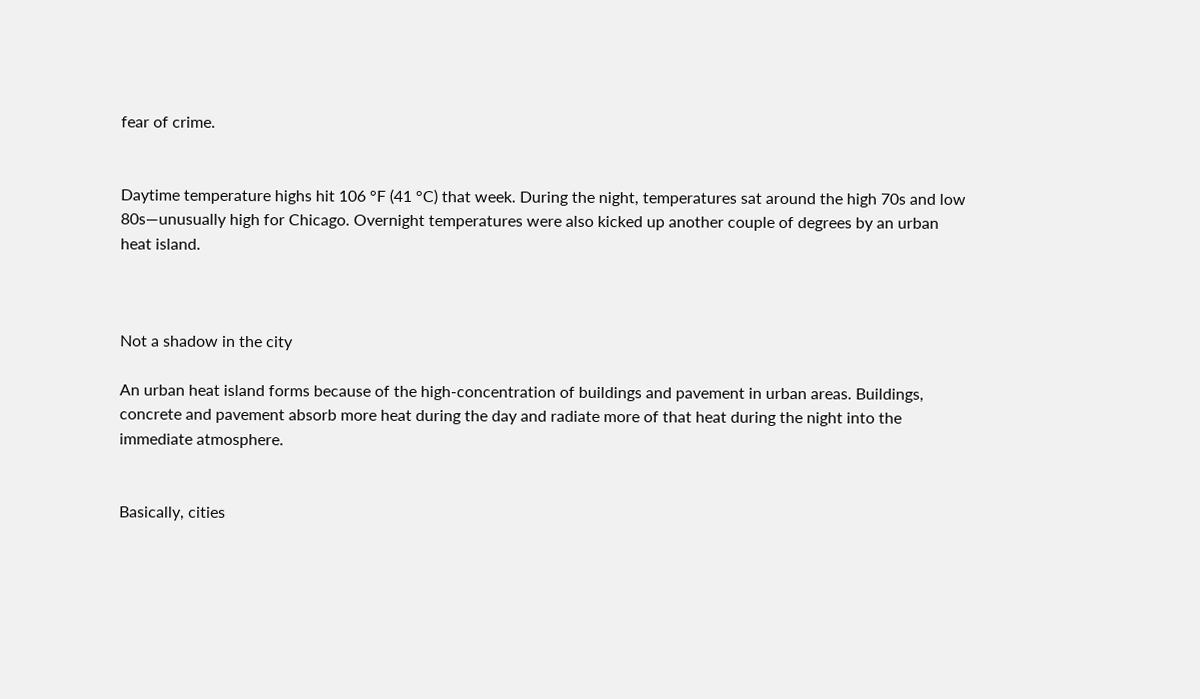fear of crime.


Daytime temperature highs hit 106 °F (41 °C) that week. During the night, temperatures sat around the high 70s and low 80s—unusually high for Chicago. Overnight temperatures were also kicked up another couple of degrees by an urban heat island.



Not a shadow in the city

An urban heat island forms because of the high-concentration of buildings and pavement in urban areas. Buildings, concrete and pavement absorb more heat during the day and radiate more of that heat during the night into the immediate atmosphere.


Basically, cities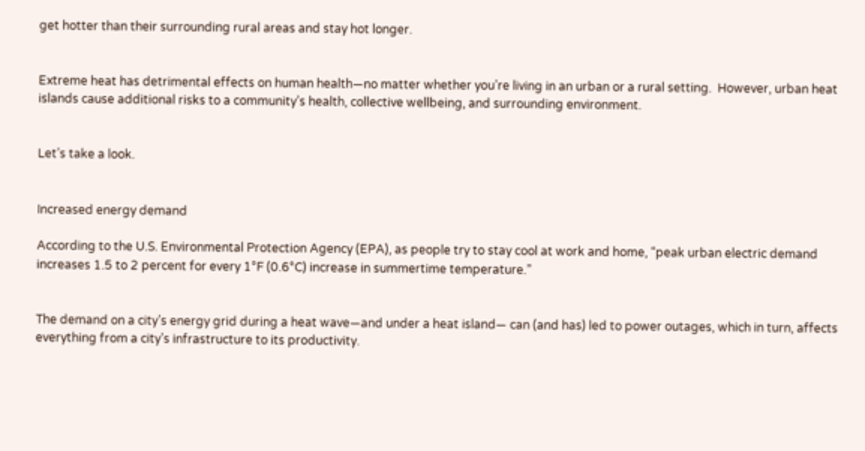get hotter than their surrounding rural areas and stay hot longer.


Extreme heat has detrimental effects on human health—no matter whether you’re living in an urban or a rural setting.  However, urban heat islands cause additional risks to a community’s health, collective wellbeing, and surrounding environment.


Let’s take a look.


Increased energy demand

According to the U.S. Environmental Protection Agency (EPA), as people try to stay cool at work and home, “peak urban electric demand increases 1.5 to 2 percent for every 1°F (0.6°C) increase in summertime temperature.”


The demand on a city’s energy grid during a heat wave—and under a heat island— can (and has) led to power outages, which in turn, affects everything from a city’s infrastructure to its productivity.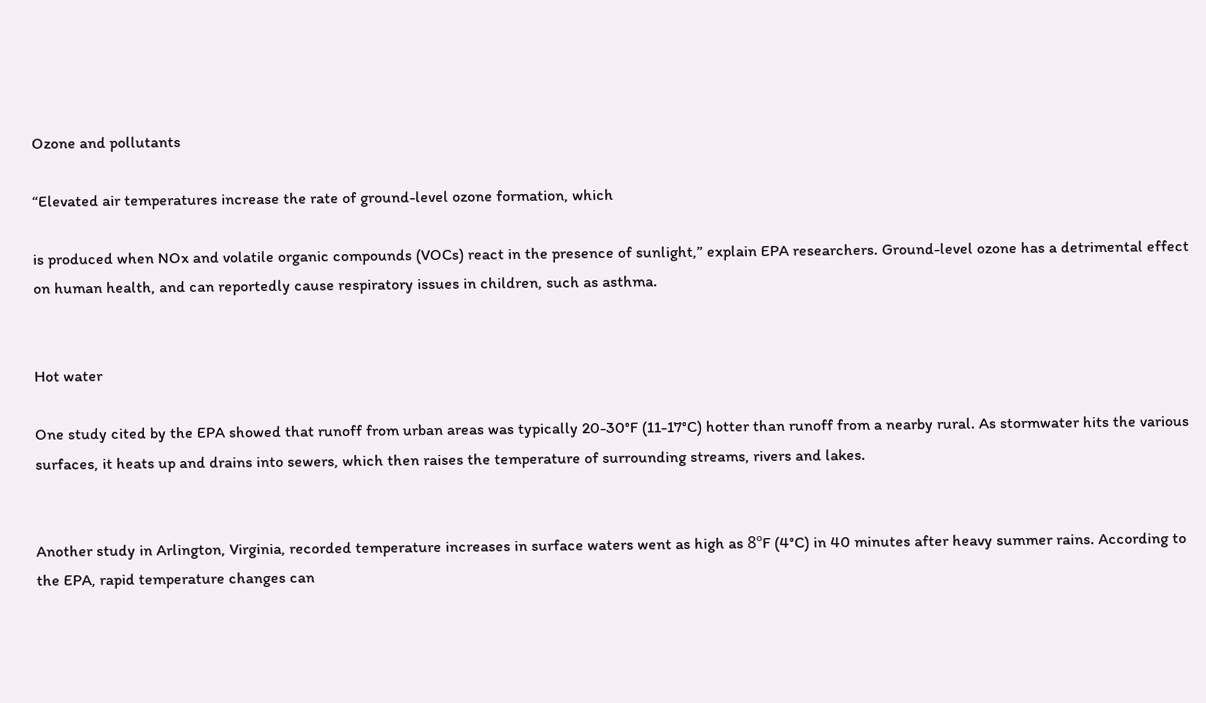Ozone and pollutants

“Elevated air temperatures increase the rate of ground-level ozone formation, which

is produced when NOx and volatile organic compounds (VOCs) react in the presence of sunlight,” explain EPA researchers. Ground-level ozone has a detrimental effect on human health, and can reportedly cause respiratory issues in children, such as asthma.


Hot water

One study cited by the EPA showed that runoff from urban areas was typically 20-30°F (11-17°C) hotter than runoff from a nearby rural. As stormwater hits the various surfaces, it heats up and drains into sewers, which then raises the temperature of surrounding streams, rivers and lakes.


Another study in Arlington, Virginia, recorded temperature increases in surface waters went as high as 8ºF (4°C) in 40 minutes after heavy summer rains. According to the EPA, rapid temperature changes can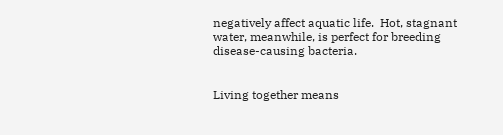negatively affect aquatic life.  Hot, stagnant water, meanwhile, is perfect for breeding disease-causing bacteria.


Living together means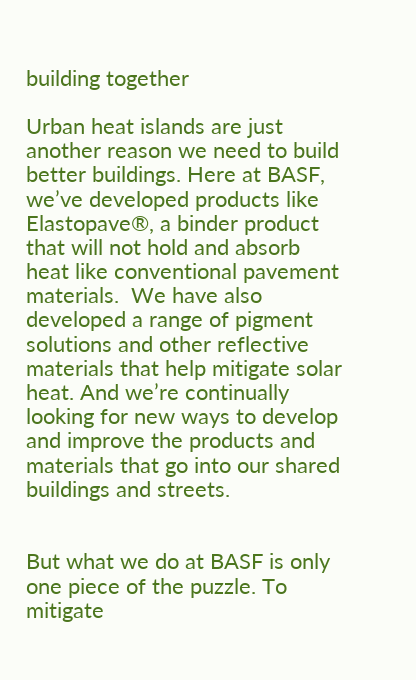building together

Urban heat islands are just another reason we need to build better buildings. Here at BASF, we’ve developed products like Elastopave®, a binder product that will not hold and absorb heat like conventional pavement materials.  We have also developed a range of pigment solutions and other reflective materials that help mitigate solar heat. And we’re continually looking for new ways to develop and improve the products and materials that go into our shared buildings and streets.


But what we do at BASF is only one piece of the puzzle. To mitigate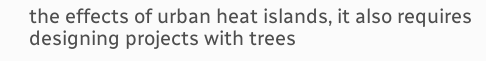the effects of urban heat islands, it also requires designing projects with trees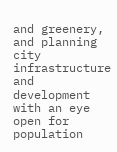and greenery, and planning city infrastructure and development with an eye open for population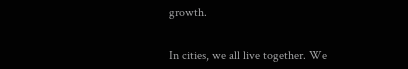growth.


In cities, we all live together. We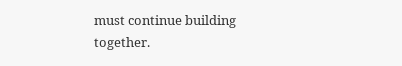must continue building together.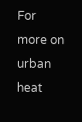For more on urban heat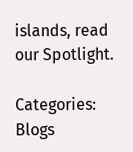islands, read our Spotlight.

Categories: Blogs